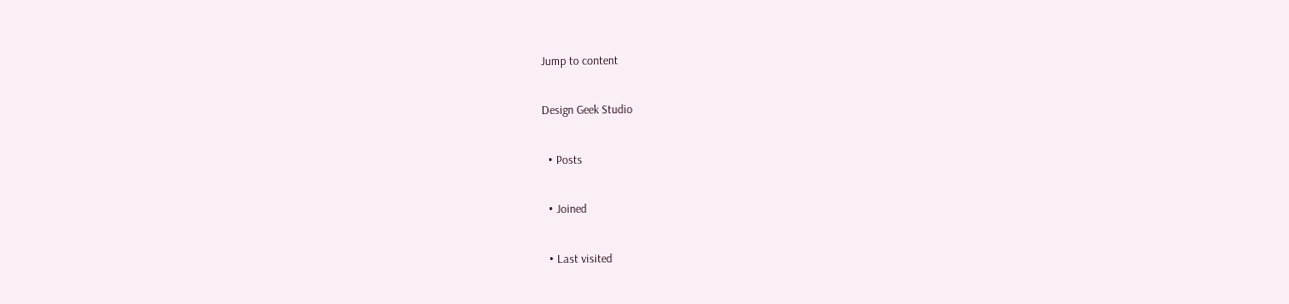Jump to content

Design Geek Studio

  • Posts

  • Joined

  • Last visited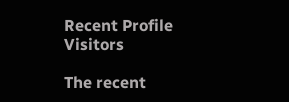Recent Profile Visitors

The recent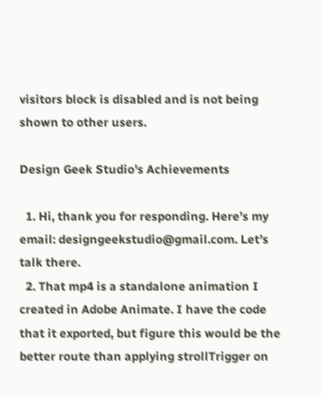visitors block is disabled and is not being shown to other users.

Design Geek Studio's Achievements

  1. Hi, thank you for responding. Here’s my email: designgeekstudio@gmail.com. Let’s talk there.
  2. That mp4 is a standalone animation I created in Adobe Animate. I have the code that it exported, but figure this would be the better route than applying strollTrigger on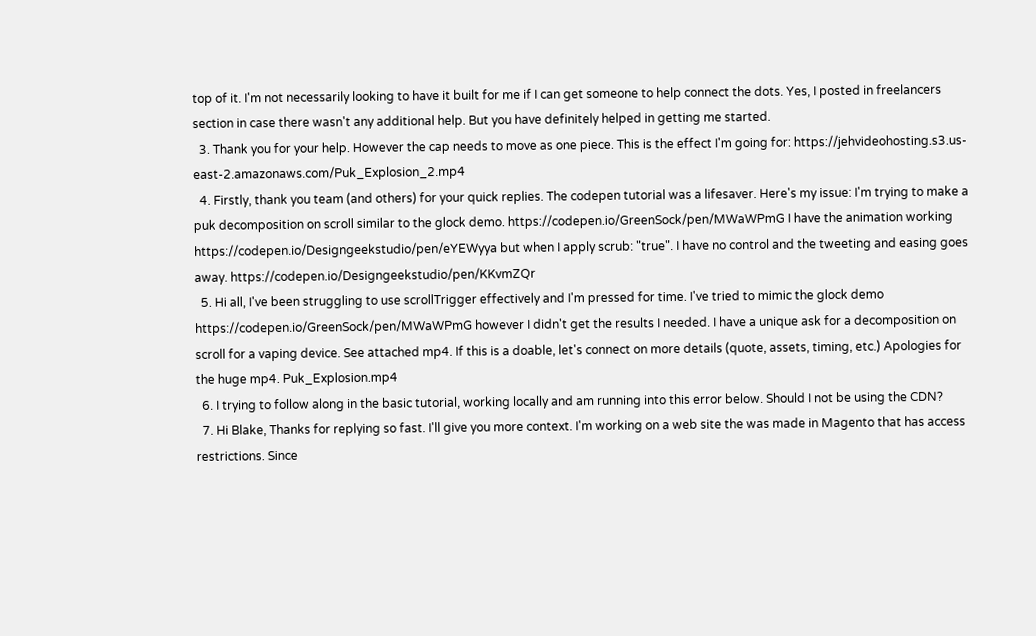top of it. I'm not necessarily looking to have it built for me if I can get someone to help connect the dots. Yes, I posted in freelancers section in case there wasn't any additional help. But you have definitely helped in getting me started.
  3. Thank you for your help. However the cap needs to move as one piece. This is the effect I'm going for: https://jehvideohosting.s3.us-east-2.amazonaws.com/Puk_Explosion_2.mp4
  4. Firstly, thank you team (and others) for your quick replies. The codepen tutorial was a lifesaver. Here's my issue: I'm trying to make a puk decomposition on scroll similar to the glock demo. https://codepen.io/GreenSock/pen/MWaWPmG I have the animation working https://codepen.io/Designgeekstudio/pen/eYEWyya but when I apply scrub: "true". I have no control and the tweeting and easing goes away. https://codepen.io/Designgeekstudio/pen/KKvmZQr
  5. Hi all, I've been struggling to use scrollTrigger effectively and I'm pressed for time. I've tried to mimic the glock demo https://codepen.io/GreenSock/pen/MWaWPmG however I didn't get the results I needed. I have a unique ask for a decomposition on scroll for a vaping device. See attached mp4. If this is a doable, let's connect on more details (quote, assets, timing, etc.) Apologies for the huge mp4. Puk_Explosion.mp4
  6. I trying to follow along in the basic tutorial, working locally and am running into this error below. Should I not be using the CDN?
  7. Hi Blake, Thanks for replying so fast. I'll give you more context. I'm working on a web site the was made in Magento that has access restrictions. Since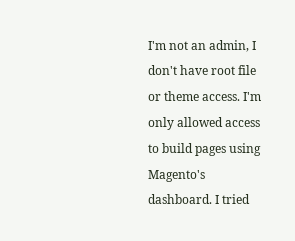I'm not an admin, I don't have root file or theme access. I'm only allowed access to build pages using Magento's dashboard. I tried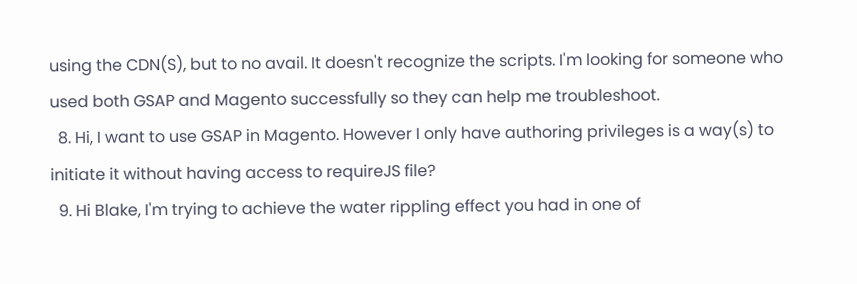using the CDN(S), but to no avail. It doesn't recognize the scripts. I'm looking for someone who used both GSAP and Magento successfully so they can help me troubleshoot.
  8. Hi, I want to use GSAP in Magento. However I only have authoring privileges is a way(s) to initiate it without having access to requireJS file?
  9. Hi Blake, I'm trying to achieve the water rippling effect you had in one of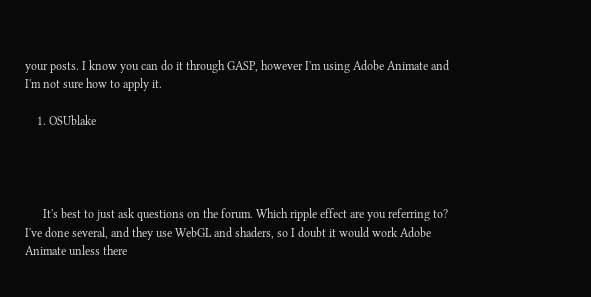your posts. I know you can do it through GASP, however I'm using Adobe Animate and I'm not sure how to apply it.

    1. OSUblake




      It's best to just ask questions on the forum. Which ripple effect are you referring to? I've done several, and they use WebGL and shaders, so I doubt it would work Adobe Animate unless there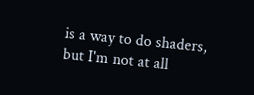is a way to do shaders, but I'm not at all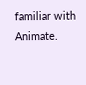familiar with Animate.